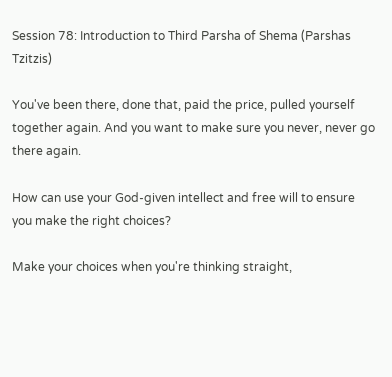Session 78: Introduction to Third Parsha of Shema (Parshas Tzitzis)

You've been there, done that, paid the price, pulled yourself together again. And you want to make sure you never, never go there again.

How can use your God-given intellect and free will to ensure you make the right choices?

Make your choices when you're thinking straight,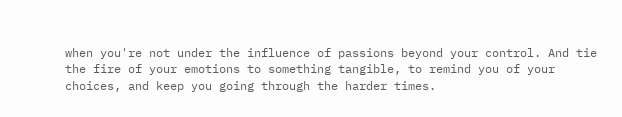when you're not under the influence of passions beyond your control. And tie the fire of your emotions to something tangible, to remind you of your choices, and keep you going through the harder times.